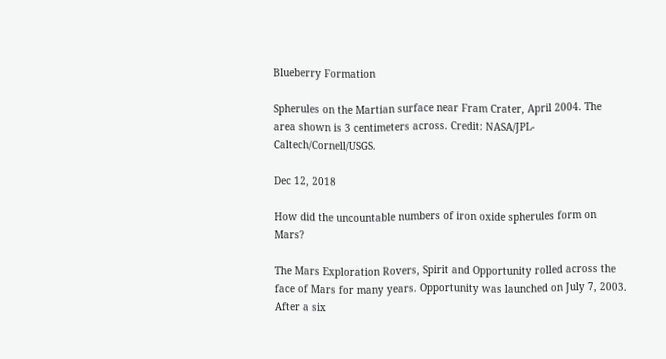Blueberry Formation

Spherules on the Martian surface near Fram Crater, April 2004. The area shown is 3 centimeters across. Credit: NASA/JPL-Caltech/Cornell/USGS.

Dec 12, 2018

How did the uncountable numbers of iron oxide spherules form on Mars?

The Mars Exploration Rovers, Spirit and Opportunity rolled across the face of Mars for many years. Opportunity was launched on July 7, 2003. After a six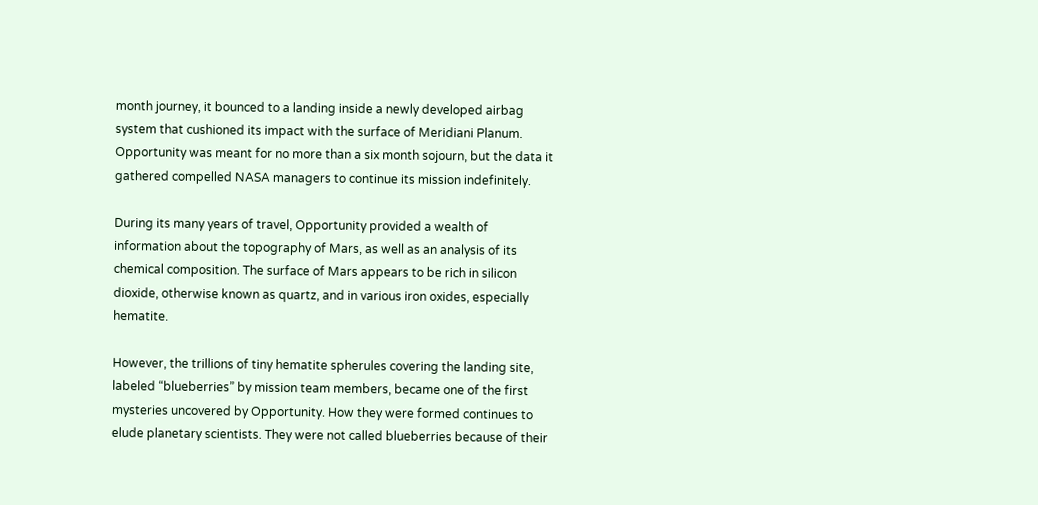month journey, it bounced to a landing inside a newly developed airbag system that cushioned its impact with the surface of Meridiani Planum. Opportunity was meant for no more than a six month sojourn, but the data it gathered compelled NASA managers to continue its mission indefinitely.

During its many years of travel, Opportunity provided a wealth of information about the topography of Mars, as well as an analysis of its chemical composition. The surface of Mars appears to be rich in silicon dioxide, otherwise known as quartz, and in various iron oxides, especially hematite.

However, the trillions of tiny hematite spherules covering the landing site, labeled “blueberries” by mission team members, became one of the first mysteries uncovered by Opportunity. How they were formed continues to elude planetary scientists. They were not called blueberries because of their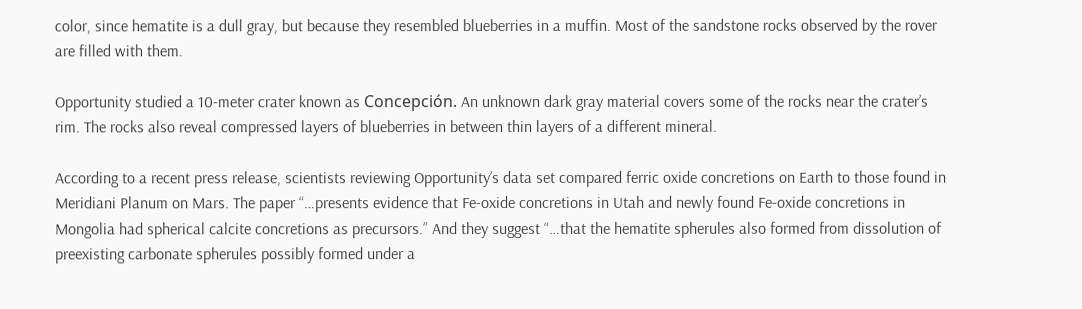color, since hematite is a dull gray, but because they resembled blueberries in a muffin. Most of the sandstone rocks observed by the rover are filled with them.

Opportunity studied a 10-meter crater known as Concepción. An unknown dark gray material covers some of the rocks near the crater’s rim. The rocks also reveal compressed layers of blueberries in between thin layers of a different mineral.

According to a recent press release, scientists reviewing Opportunity’s data set compared ferric oxide concretions on Earth to those found in Meridiani Planum on Mars. The paper “…presents evidence that Fe-oxide concretions in Utah and newly found Fe-oxide concretions in Mongolia had spherical calcite concretions as precursors.” And they suggest “…that the hematite spherules also formed from dissolution of preexisting carbonate spherules possibly formed under a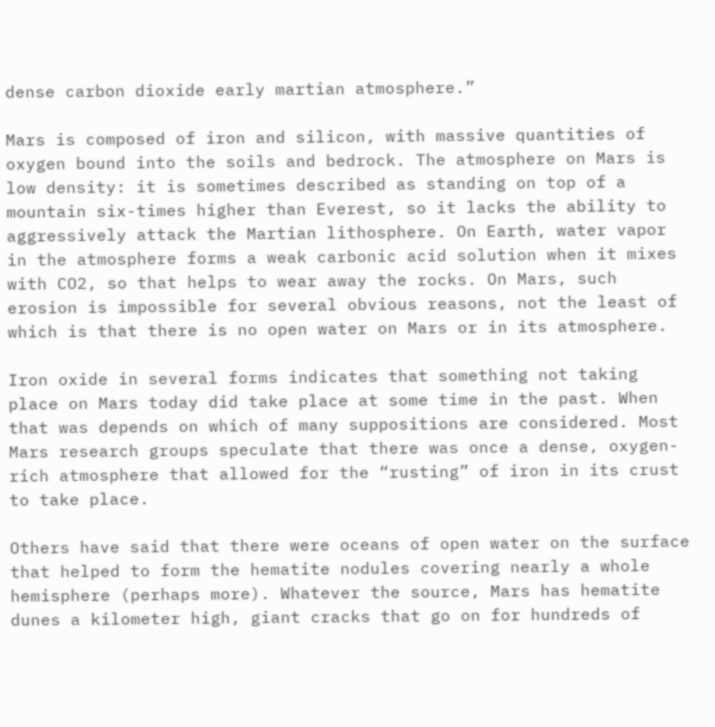dense carbon dioxide early martian atmosphere.”

Mars is composed of iron and silicon, with massive quantities of oxygen bound into the soils and bedrock. The atmosphere on Mars is low density: it is sometimes described as standing on top of a mountain six-times higher than Everest, so it lacks the ability to aggressively attack the Martian lithosphere. On Earth, water vapor in the atmosphere forms a weak carbonic acid solution when it mixes with CO2, so that helps to wear away the rocks. On Mars, such erosion is impossible for several obvious reasons, not the least of which is that there is no open water on Mars or in its atmosphere.

Iron oxide in several forms indicates that something not taking place on Mars today did take place at some time in the past. When that was depends on which of many suppositions are considered. Most Mars research groups speculate that there was once a dense, oxygen-rich atmosphere that allowed for the “rusting” of iron in its crust to take place.

Others have said that there were oceans of open water on the surface that helped to form the hematite nodules covering nearly a whole hemisphere (perhaps more). Whatever the source, Mars has hematite dunes a kilometer high, giant cracks that go on for hundreds of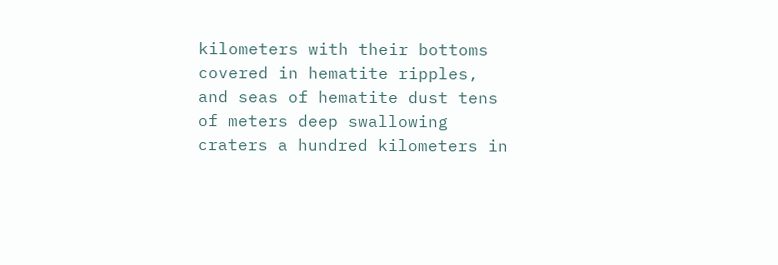kilometers with their bottoms covered in hematite ripples, and seas of hematite dust tens of meters deep swallowing craters a hundred kilometers in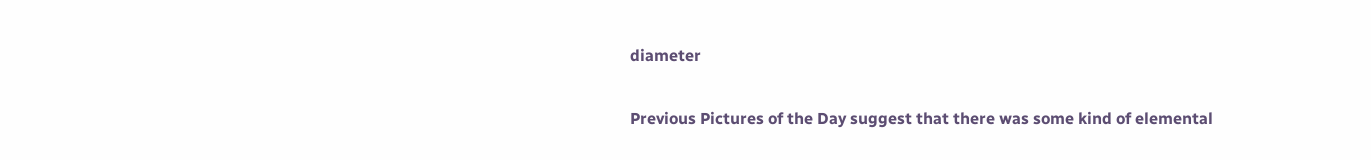diameter

Previous Pictures of the Day suggest that there was some kind of elemental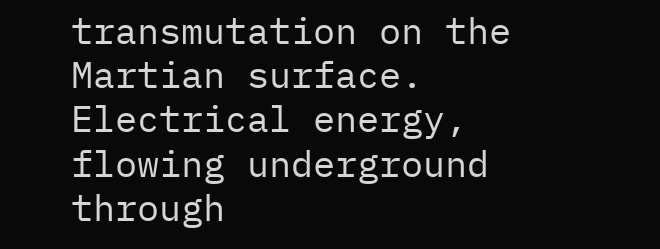transmutation on the Martian surface. Electrical energy, flowing underground through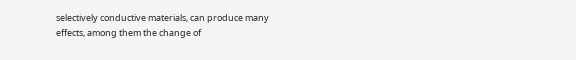selectively conductive materials, can produce many effects, among them the change of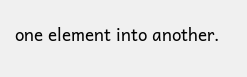one element into another.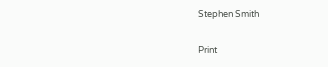Stephen Smith

Print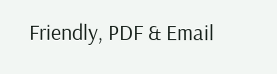Friendly, PDF & Email